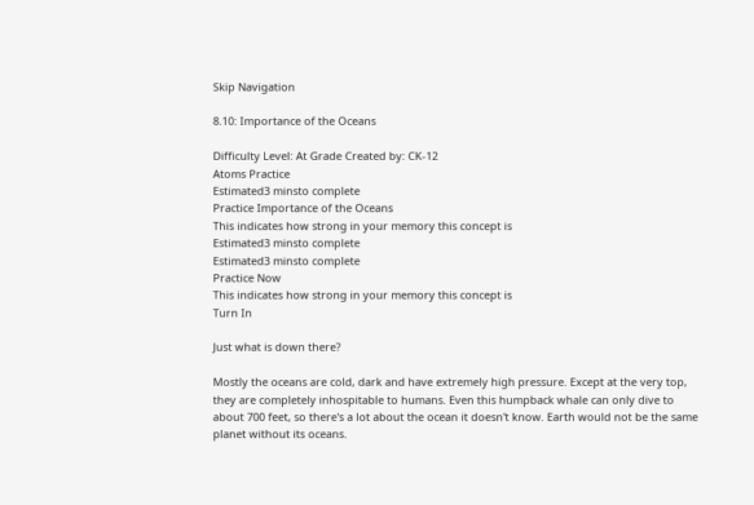Skip Navigation

8.10: Importance of the Oceans

Difficulty Level: At Grade Created by: CK-12
Atoms Practice
Estimated3 minsto complete
Practice Importance of the Oceans
This indicates how strong in your memory this concept is
Estimated3 minsto complete
Estimated3 minsto complete
Practice Now
This indicates how strong in your memory this concept is
Turn In

Just what is down there?

Mostly the oceans are cold, dark and have extremely high pressure. Except at the very top, they are completely inhospitable to humans. Even this humpback whale can only dive to about 700 feet, so there's a lot about the ocean it doesn't know. Earth would not be the same planet without its oceans.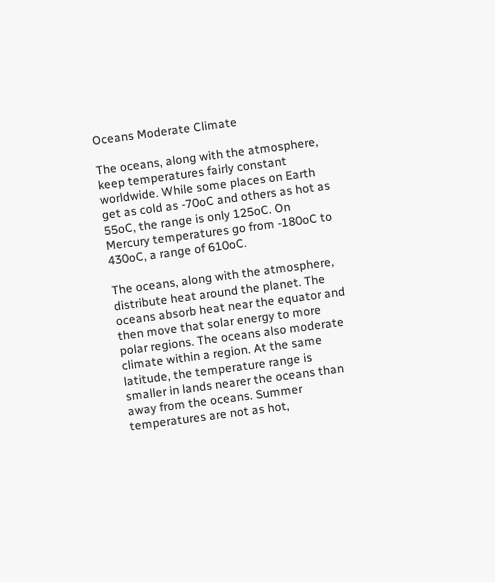Oceans Moderate Climate

The oceans, along with the atmosphere, keep temperatures fairly constant worldwide. While some places on Earth get as cold as -70oC and others as hot as 55oC, the range is only 125oC. On Mercury temperatures go from -180oC to 430oC, a range of 610oC.

The oceans, along with the atmosphere, distribute heat around the planet. The oceans absorb heat near the equator and then move that solar energy to more polar regions. The oceans also moderate climate within a region. At the same latitude, the temperature range is smaller in lands nearer the oceans than away from the oceans. Summer temperatures are not as hot,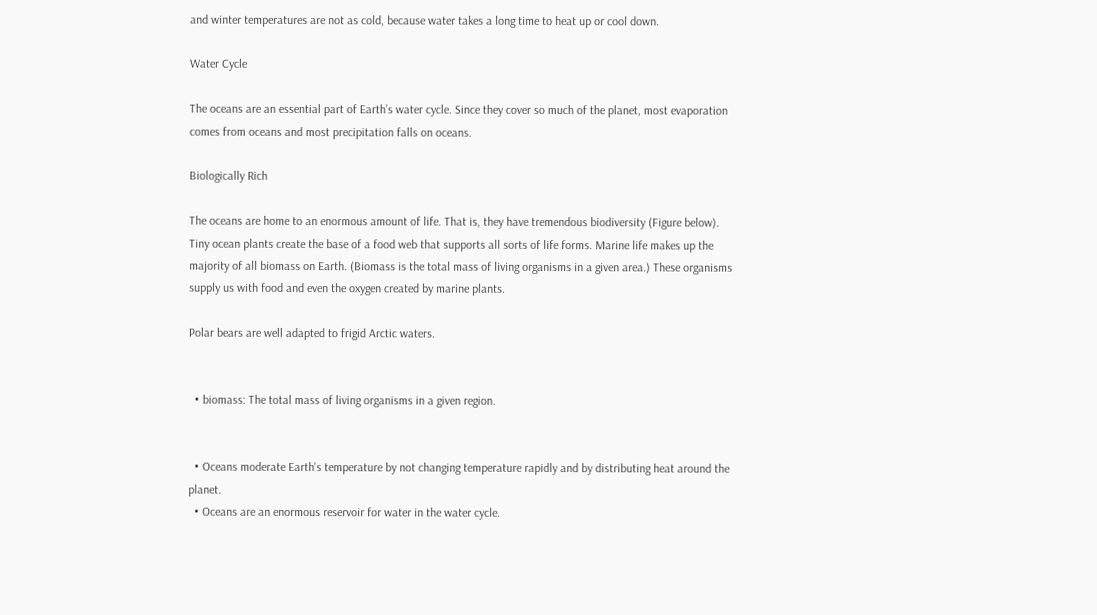and winter temperatures are not as cold, because water takes a long time to heat up or cool down.

Water Cycle

The oceans are an essential part of Earth’s water cycle. Since they cover so much of the planet, most evaporation comes from oceans and most precipitation falls on oceans.

Biologically Rich

The oceans are home to an enormous amount of life. That is, they have tremendous biodiversity (Figure below). Tiny ocean plants create the base of a food web that supports all sorts of life forms. Marine life makes up the majority of all biomass on Earth. (Biomass is the total mass of living organisms in a given area.) These organisms supply us with food and even the oxygen created by marine plants.

Polar bears are well adapted to frigid Arctic waters.


  • biomass: The total mass of living organisms in a given region.


  • Oceans moderate Earth's temperature by not changing temperature rapidly and by distributing heat around the planet.
  • Oceans are an enormous reservoir for water in the water cycle.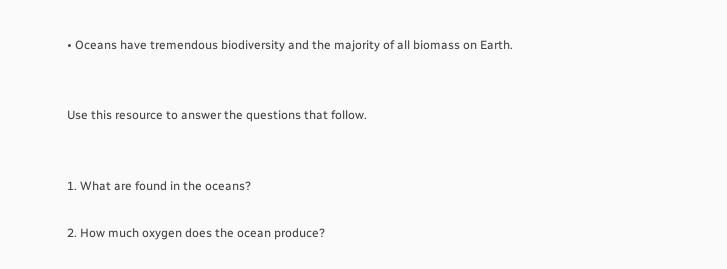• Oceans have tremendous biodiversity and the majority of all biomass on Earth.


Use this resource to answer the questions that follow.


1. What are found in the oceans?

2. How much oxygen does the ocean produce?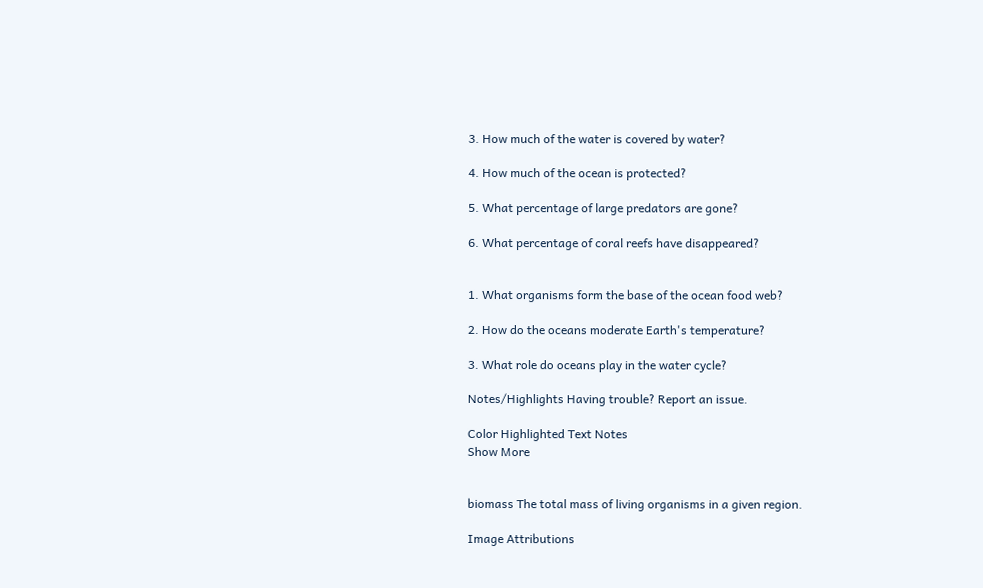3. How much of the water is covered by water?

4. How much of the ocean is protected?

5. What percentage of large predators are gone?

6. What percentage of coral reefs have disappeared?


1. What organisms form the base of the ocean food web?

2. How do the oceans moderate Earth's temperature?

3. What role do oceans play in the water cycle?

Notes/Highlights Having trouble? Report an issue.

Color Highlighted Text Notes
Show More


biomass The total mass of living organisms in a given region.

Image Attributions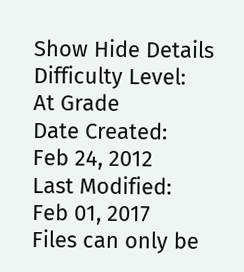Show Hide Details
Difficulty Level:
At Grade
Date Created:
Feb 24, 2012
Last Modified:
Feb 01, 2017
Files can only be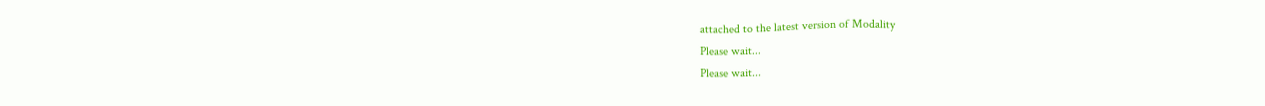attached to the latest version of Modality
Please wait...
Please wait...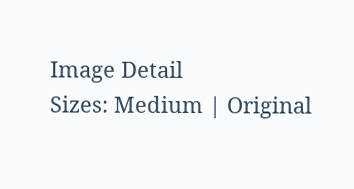Image Detail
Sizes: Medium | Original